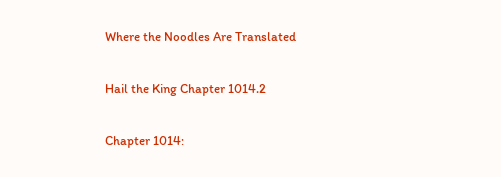Where the Noodles Are Translated

Hail the King Chapter 1014.2

Chapter 1014: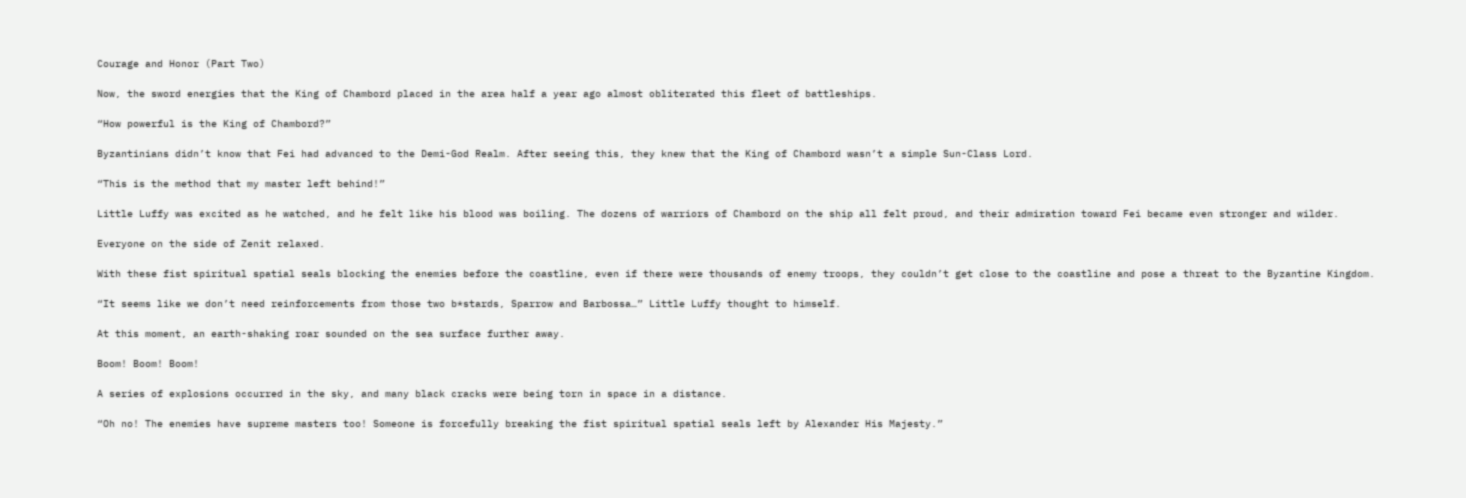Courage and Honor (Part Two)

Now, the sword energies that the King of Chambord placed in the area half a year ago almost obliterated this fleet of battleships.

“How powerful is the King of Chambord?”

Byzantinians didn’t know that Fei had advanced to the Demi-God Realm. After seeing this, they knew that the King of Chambord wasn’t a simple Sun-Class Lord.

“This is the method that my master left behind!”

Little Luffy was excited as he watched, and he felt like his blood was boiling. The dozens of warriors of Chambord on the ship all felt proud, and their admiration toward Fei became even stronger and wilder.

Everyone on the side of Zenit relaxed.

With these fist spiritual spatial seals blocking the enemies before the coastline, even if there were thousands of enemy troops, they couldn’t get close to the coastline and pose a threat to the Byzantine Kingdom.

“It seems like we don’t need reinforcements from those two b*stards, Sparrow and Barbossa…” Little Luffy thought to himself.

At this moment, an earth-shaking roar sounded on the sea surface further away.

Boom! Boom! Boom!

A series of explosions occurred in the sky, and many black cracks were being torn in space in a distance.

“Oh no! The enemies have supreme masters too! Someone is forcefully breaking the fist spiritual spatial seals left by Alexander His Majesty.”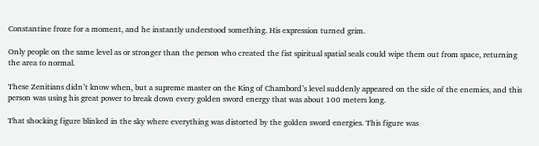Constantine froze for a moment, and he instantly understood something. His expression turned grim.

Only people on the same level as or stronger than the person who created the fist spiritual spatial seals could wipe them out from space, returning the area to normal.

These Zenitians didn’t know when, but a supreme master on the King of Chambord’s level suddenly appeared on the side of the enemies, and this person was using his great power to break down every golden sword energy that was about 100 meters long.

That shocking figure blinked in the sky where everything was distorted by the golden sword energies. This figure was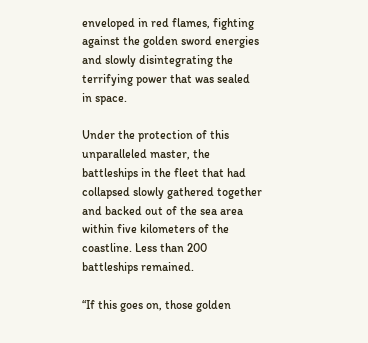enveloped in red flames, fighting against the golden sword energies and slowly disintegrating the terrifying power that was sealed in space.

Under the protection of this unparalleled master, the battleships in the fleet that had collapsed slowly gathered together and backed out of the sea area within five kilometers of the coastline. Less than 200 battleships remained.

“If this goes on, those golden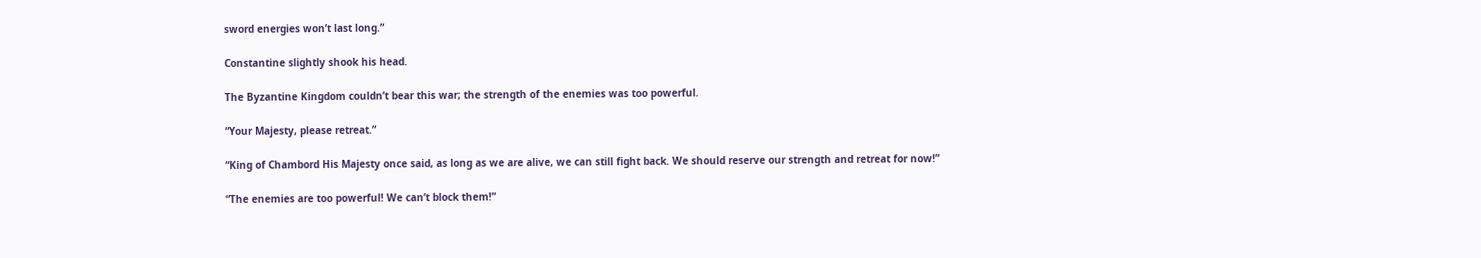sword energies won’t last long.”

Constantine slightly shook his head.

The Byzantine Kingdom couldn’t bear this war; the strength of the enemies was too powerful.

“Your Majesty, please retreat.”

“King of Chambord His Majesty once said, as long as we are alive, we can still fight back. We should reserve our strength and retreat for now!”

“The enemies are too powerful! We can’t block them!”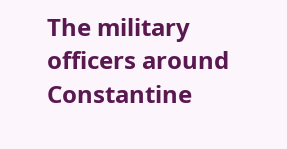The military officers around Constantine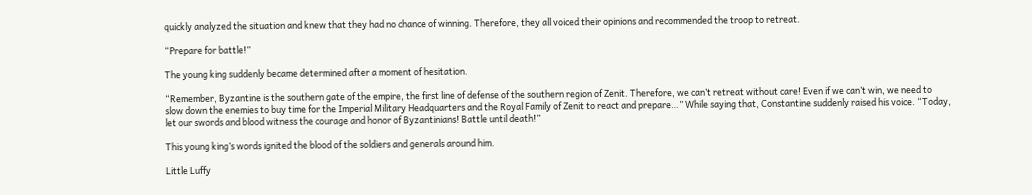quickly analyzed the situation and knew that they had no chance of winning. Therefore, they all voiced their opinions and recommended the troop to retreat.

“Prepare for battle!”

The young king suddenly became determined after a moment of hesitation.

“Remember, Byzantine is the southern gate of the empire, the first line of defense of the southern region of Zenit. Therefore, we can’t retreat without care! Even if we can’t win, we need to slow down the enemies to buy time for the Imperial Military Headquarters and the Royal Family of Zenit to react and prepare…” While saying that, Constantine suddenly raised his voice. “Today, let our swords and blood witness the courage and honor of Byzantinians! Battle until death!”

This young king’s words ignited the blood of the soldiers and generals around him.

Little Luffy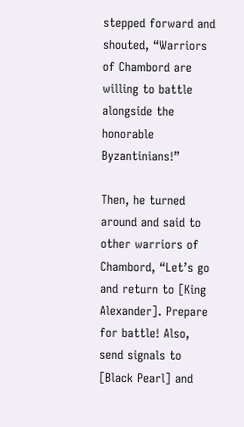stepped forward and shouted, “Warriors of Chambord are willing to battle alongside the honorable Byzantinians!”

Then, he turned around and said to other warriors of Chambord, “Let’s go and return to [King Alexander]. Prepare for battle! Also, send signals to [Black Pearl] and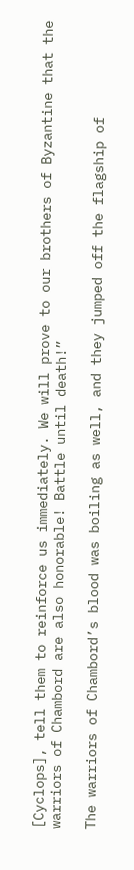[Cyclops], tell them to reinforce us immediately. We will prove to our brothers of Byzantine that the warriors of Chambord are also honorable! Battle until death!”

The warriors of Chambord’s blood was boiling as well, and they jumped off the flagship of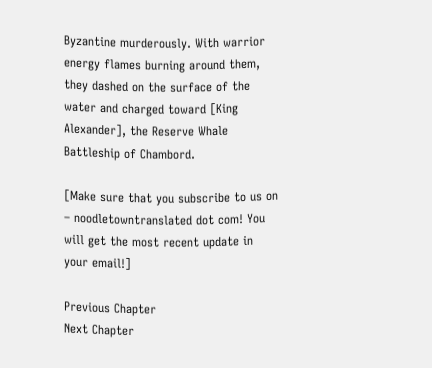Byzantine murderously. With warrior energy flames burning around them, they dashed on the surface of the water and charged toward [King Alexander], the Reserve Whale Battleship of Chambord.

[Make sure that you subscribe to us on – noodletowntranslated dot com! You will get the most recent update in your email!]

Previous Chapter                                                                                Next Chapter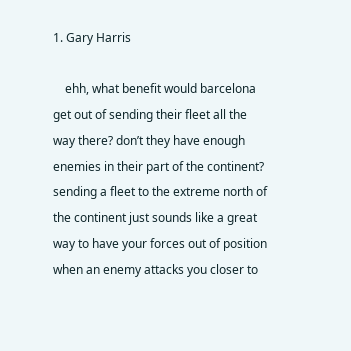1. Gary Harris

    ehh, what benefit would barcelona get out of sending their fleet all the way there? don’t they have enough enemies in their part of the continent? sending a fleet to the extreme north of the continent just sounds like a great way to have your forces out of position when an enemy attacks you closer to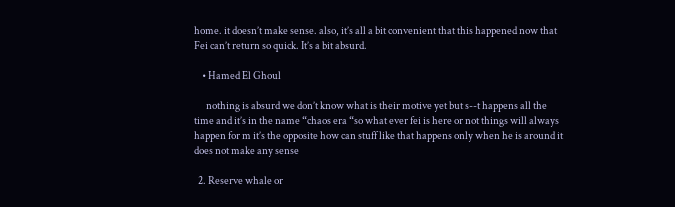home. it doesn’t make sense. also, it’s all a bit convenient that this happened now that Fei can’t return so quick. It’s a bit absurd.

    • Hamed El Ghoul

      nothing is absurd we don’t know what is their motive yet but s--t happens all the time and it’s in the name “chaos era “so what ever fei is here or not things will always happen for m it’s the opposite how can stuff like that happens only when he is around it does not make any sense

  2. Reserve whale or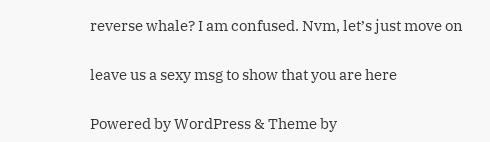reverse whale? I am confused. Nvm, let’s just move on

leave us a sexy msg to show that you are here

Powered by WordPress & Theme by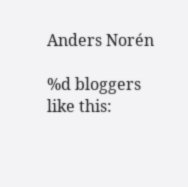Anders Norén

%d bloggers like this: